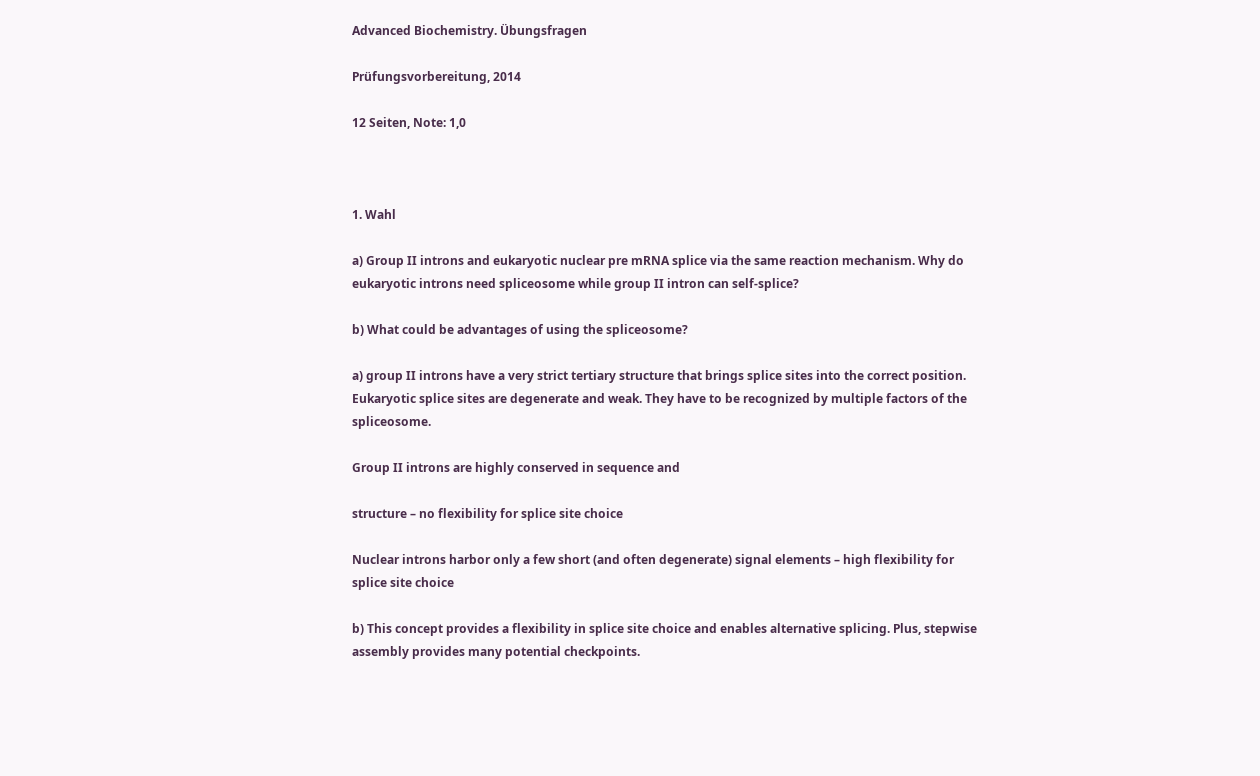Advanced Biochemistry. Übungsfragen

Prüfungsvorbereitung, 2014

12 Seiten, Note: 1,0



1. Wahl

a) Group II introns and eukaryotic nuclear pre mRNA splice via the same reaction mechanism. Why do eukaryotic introns need spliceosome while group II intron can self-splice?

b) What could be advantages of using the spliceosome?

a) group II introns have a very strict tertiary structure that brings splice sites into the correct position. Eukaryotic splice sites are degenerate and weak. They have to be recognized by multiple factors of the spliceosome.

Group II introns are highly conserved in sequence and

structure – no flexibility for splice site choice

Nuclear introns harbor only a few short (and often degenerate) signal elements – high flexibility for splice site choice

b) This concept provides a flexibility in splice site choice and enables alternative splicing. Plus, stepwise assembly provides many potential checkpoints.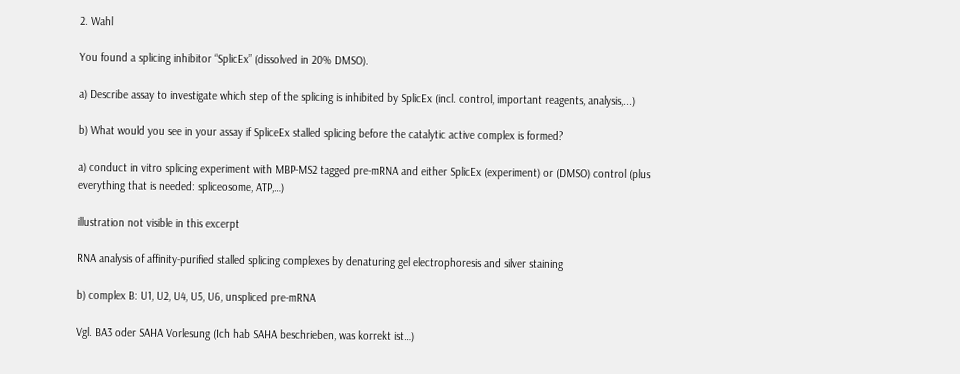2. Wahl

You found a splicing inhibitor “SplicEx” (dissolved in 20% DMSO).

a) Describe assay to investigate which step of the splicing is inhibited by SplicEx (incl. control, important reagents, analysis,...)

b) What would you see in your assay if SpliceEx stalled splicing before the catalytic active complex is formed?

a) conduct in vitro splicing experiment with MBP-MS2 tagged pre-mRNA and either SplicEx (experiment) or (DMSO) control (plus everything that is needed: spliceosome, ATP,…)

illustration not visible in this excerpt

RNA analysis of affinity-purified stalled splicing complexes by denaturing gel electrophoresis and silver staining

b) complex B: U1, U2, U4, U5, U6, unspliced pre-mRNA

Vgl. BA3 oder SAHA Vorlesung (Ich hab SAHA beschrieben, was korrekt ist…)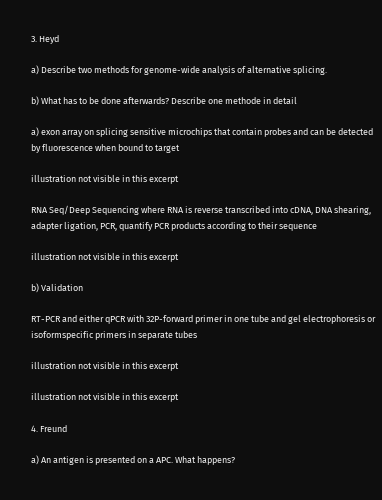3. Heyd

a) Describe two methods for genome-wide analysis of alternative splicing.

b) What has to be done afterwards? Describe one methode in detail

a) exon array on splicing sensitive microchips that contain probes and can be detected by fluorescence when bound to target

illustration not visible in this excerpt

RNA Seq/Deep Sequencing where RNA is reverse transcribed into cDNA, DNA shearing, adapter ligation, PCR, quantify PCR products according to their sequence

illustration not visible in this excerpt

b) Validation

RT-PCR and either qPCR with 32P-forward primer in one tube and gel electrophoresis or isoformspecific primers in separate tubes

illustration not visible in this excerpt

illustration not visible in this excerpt

4. Freund

a) An antigen is presented on a APC. What happens?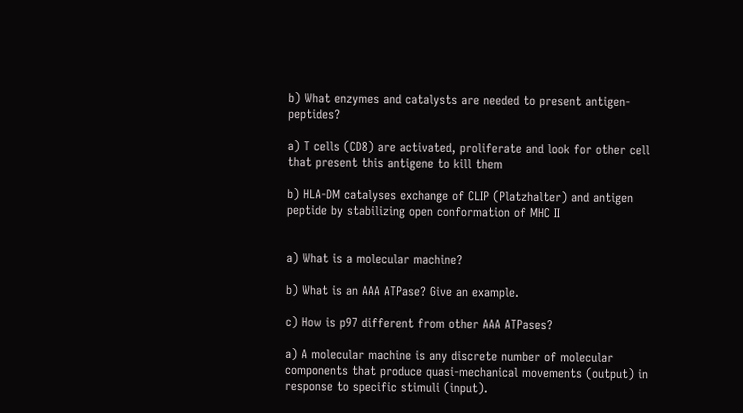b) What enzymes and catalysts are needed to present antigen-peptides?

a) T cells (CD8) are activated, proliferate and look for other cell that present this antigene to kill them

b) HLA-DM catalyses exchange of CLIP (Platzhalter) and antigen peptide by stabilizing open conformation of MHC II


a) What is a molecular machine?

b) What is an AAA ATPase? Give an example.

c) How is p97 different from other AAA ATPases?

a) A molecular machine is any discrete number of molecular components that produce quasi-mechanical movements (output) in response to specific stimuli (input).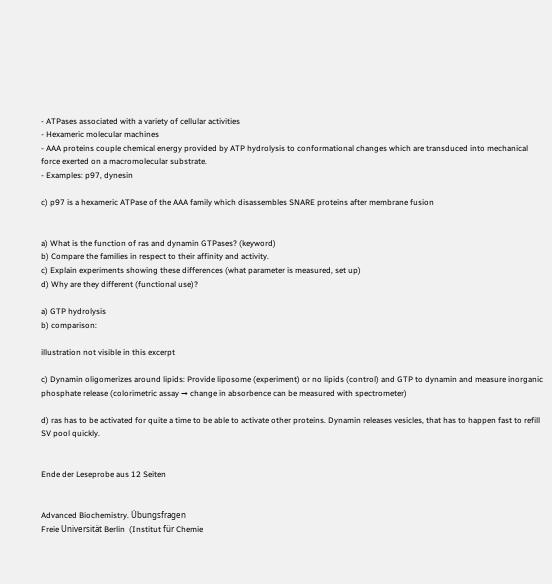- ATPases associated with a variety of cellular activities
- Hexameric molecular machines
- AAA proteins couple chemical energy provided by ATP hydrolysis to conformational changes which are transduced into mechanical force exerted on a macromolecular substrate.
- Examples: p97, dynesin

c) p97 is a hexameric ATPase of the AAA family which disassembles SNARE proteins after membrane fusion


a) What is the function of ras and dynamin GTPases? (keyword)
b) Compare the families in respect to their affinity and activity.
c) Explain experiments showing these differences (what parameter is measured, set up)
d) Why are they different (functional use)?

a) GTP hydrolysis
b) comparison:

illustration not visible in this excerpt

c) Dynamin oligomerizes around lipids: Provide liposome (experiment) or no lipids (control) and GTP to dynamin and measure inorganic phosphate release (colorimetric assay → change in absorbence can be measured with spectrometer)

d) ras has to be activated for quite a time to be able to activate other proteins. Dynamin releases vesicles, that has to happen fast to refill SV pool quickly.


Ende der Leseprobe aus 12 Seiten


Advanced Biochemistry. Übungsfragen
Freie Universität Berlin  (Institut für Chemie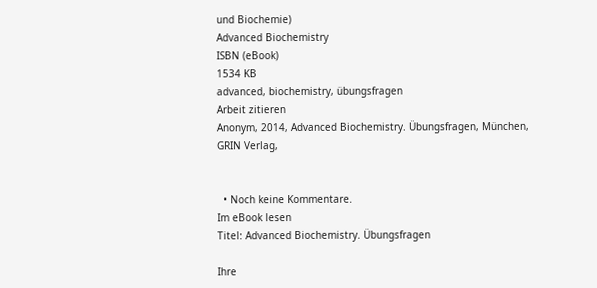und Biochemie)
Advanced Biochemistry
ISBN (eBook)
1534 KB
advanced, biochemistry, übungsfragen
Arbeit zitieren
Anonym, 2014, Advanced Biochemistry. Übungsfragen, München, GRIN Verlag,


  • Noch keine Kommentare.
Im eBook lesen
Titel: Advanced Biochemistry. Übungsfragen

Ihre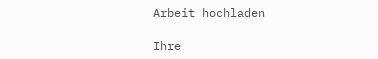Arbeit hochladen

Ihre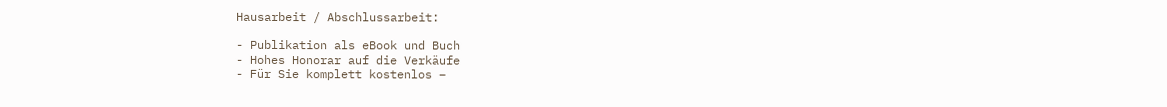Hausarbeit / Abschlussarbeit:

- Publikation als eBook und Buch
- Hohes Honorar auf die Verkäufe
- Für Sie komplett kostenlos –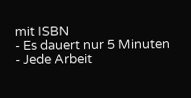mit ISBN
- Es dauert nur 5 Minuten
- Jede Arbeit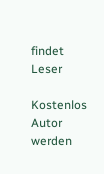findet Leser

Kostenlos Autor werden